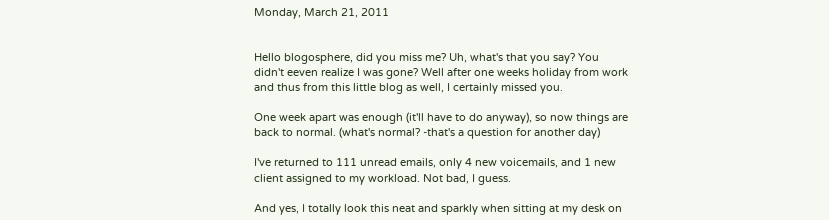Monday, March 21, 2011


Hello blogosphere, did you miss me? Uh, what's that you say? You didn't eeven realize I was gone? Well after one weeks holiday from work and thus from this little blog as well, I certainly missed you.

One week apart was enough (it'll have to do anyway), so now things are back to normal. (what's normal? -that's a question for another day)

I've returned to 111 unread emails, only 4 new voicemails, and 1 new client assigned to my workload. Not bad, I guess.

And yes, I totally look this neat and sparkly when sitting at my desk on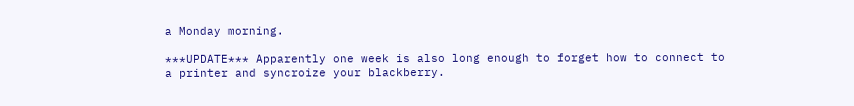a Monday morning.

***UPDATE*** Apparently one week is also long enough to forget how to connect to a printer and syncroize your blackberry.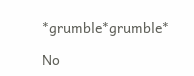*grumble*grumble*

No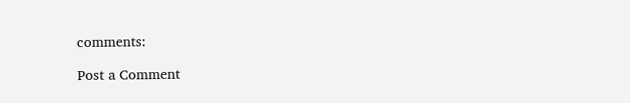comments:

Post a Comment